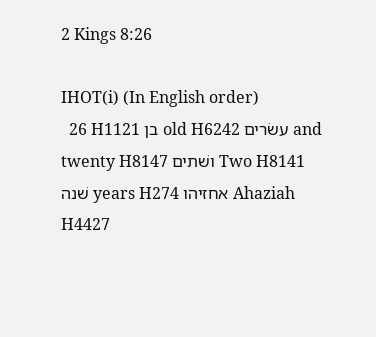2 Kings 8:26

IHOT(i) (In English order)
  26 H1121 בן old H6242 עשׂרים and twenty H8147 ושׁתים Two H8141 שׁנה years H274 אחזיהו Ahaziah H4427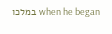במלכו when he began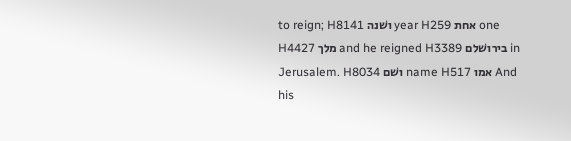to reign; H8141 ושׁנה year H259 אחת one H4427 מלך and he reigned H3389 בירושׁלם in Jerusalem. H8034 ושׁם name H517 אמו And his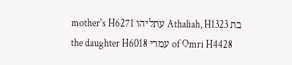mother's H6271 עתליהו Athaliah, H1323 בת the daughter H6018 עמרי of Omri H4428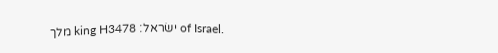מלך king H3478 ישׂראל׃ of Israel.